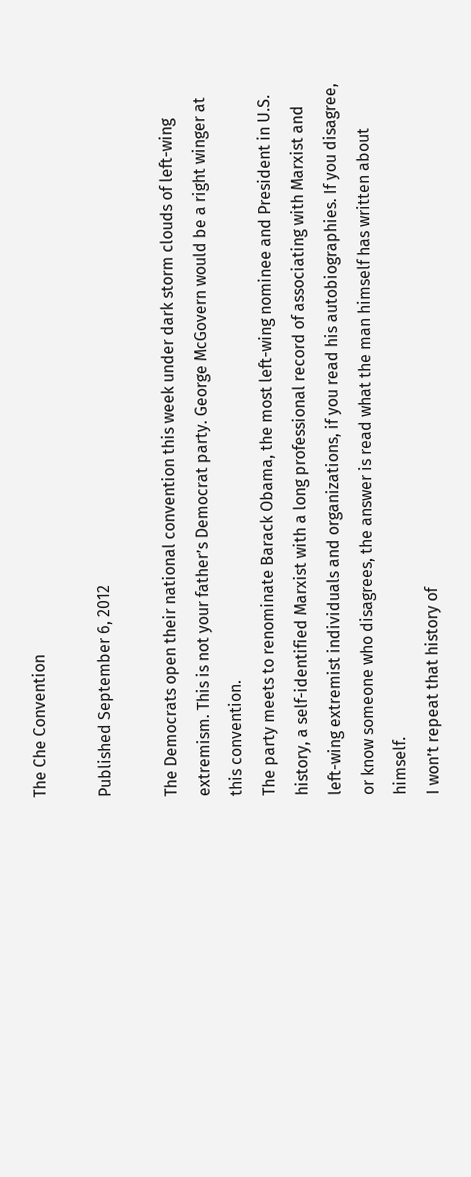The Che Convention

Published September 6, 2012

The Democrats open their national convention this week under dark storm clouds of left-wing extremism. This is not your father’s Democrat party. George McGovern would be a right winger at this convention.
The party meets to renominate Barack Obama, the most left-wing nominee and President in U.S. history, a self-identified Marxist with a long professional record of associating with Marxist and left-wing extremist individuals and organizations, if you read his autobiographies. If you disagree, or know someone who disagrees, the answer is read what the man himself has written about himself.
I won’t repeat that history of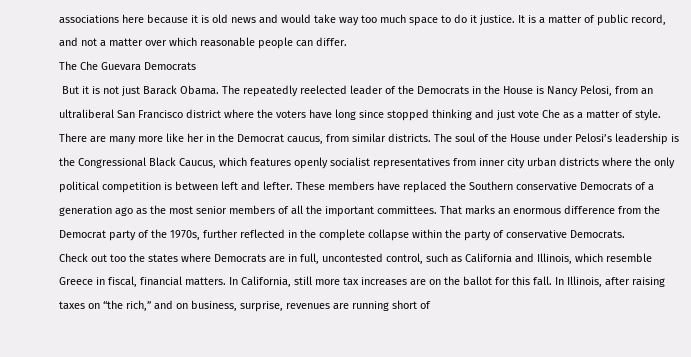associations here because it is old news and would take way too much space to do it justice. It is a matter of public record, and not a matter over which reasonable people can differ.
The Che Guevara Democrats
 But it is not just Barack Obama. The repeatedly reelected leader of the Democrats in the House is Nancy Pelosi, from an ultraliberal San Francisco district where the voters have long since stopped thinking and just vote Che as a matter of style. There are many more like her in the Democrat caucus, from similar districts. The soul of the House under Pelosi’s leadership is the Congressional Black Caucus, which features openly socialist representatives from inner city urban districts where the only political competition is between left and lefter. These members have replaced the Southern conservative Democrats of a generation ago as the most senior members of all the important committees. That marks an enormous difference from the Democrat party of the 1970s, further reflected in the complete collapse within the party of conservative Democrats.
Check out too the states where Democrats are in full, uncontested control, such as California and Illinois, which resemble Greece in fiscal, financial matters. In California, still more tax increases are on the ballot for this fall. In Illinois, after raising taxes on “the rich,” and on business, surprise, revenues are running short of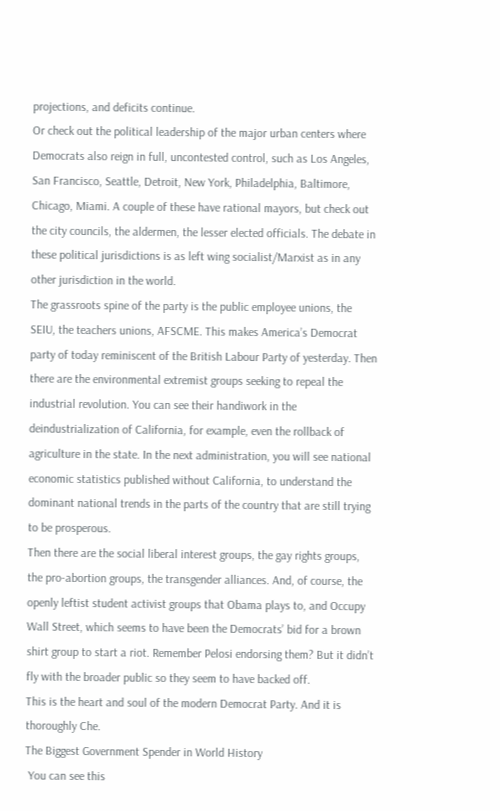projections, and deficits continue.
Or check out the political leadership of the major urban centers where Democrats also reign in full, uncontested control, such as Los Angeles, San Francisco, Seattle, Detroit, New York, Philadelphia, Baltimore, Chicago, Miami. A couple of these have rational mayors, but check out the city councils, the aldermen, the lesser elected officials. The debate in these political jurisdictions is as left wing socialist/Marxist as in any other jurisdiction in the world.
The grassroots spine of the party is the public employee unions, the SEIU, the teachers unions, AFSCME. This makes America’s Democrat party of today reminiscent of the British Labour Party of yesterday. Then there are the environmental extremist groups seeking to repeal the industrial revolution. You can see their handiwork in the deindustrialization of California, for example, even the rollback of agriculture in the state. In the next administration, you will see national economic statistics published without California, to understand the dominant national trends in the parts of the country that are still trying to be prosperous.
Then there are the social liberal interest groups, the gay rights groups, the pro-abortion groups, the transgender alliances. And, of course, the openly leftist student activist groups that Obama plays to, and Occupy Wall Street, which seems to have been the Democrats’ bid for a brown shirt group to start a riot. Remember Pelosi endorsing them? But it didn’t fly with the broader public so they seem to have backed off.
This is the heart and soul of the modern Democrat Party. And it is thoroughly Che.
The Biggest Government Spender in World History
 You can see this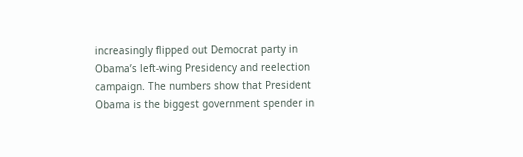increasingly flipped out Democrat party in Obama’s left-wing Presidency and reelection campaign. The numbers show that President Obama is the biggest government spender in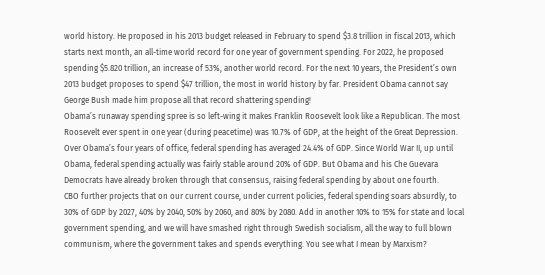world history. He proposed in his 2013 budget released in February to spend $3.8 trillion in fiscal 2013, which starts next month, an all-time world record for one year of government spending. For 2022, he proposed spending $5.820 trillion, an increase of 53%, another world record. For the next 10 years, the President’s own 2013 budget proposes to spend $47 trillion, the most in world history by far. President Obama cannot say George Bush made him propose all that record shattering spending!
Obama’s runaway spending spree is so left-wing it makes Franklin Roosevelt look like a Republican. The most Roosevelt ever spent in one year (during peacetime) was 10.7% of GDP, at the height of the Great Depression. Over Obama’s four years of office, federal spending has averaged 24.4% of GDP. Since World War II, up until Obama, federal spending actually was fairly stable around 20% of GDP. But Obama and his Che Guevara Democrats have already broken through that consensus, raising federal spending by about one fourth.
CBO further projects that on our current course, under current policies, federal spending soars absurdly, to 30% of GDP by 2027, 40% by 2040, 50% by 2060, and 80% by 2080. Add in another 10% to 15% for state and local government spending, and we will have smashed right through Swedish socialism, all the way to full blown communism, where the government takes and spends everything. You see what I mean by Marxism?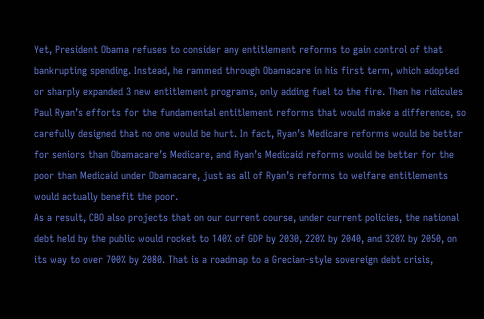Yet, President Obama refuses to consider any entitlement reforms to gain control of that bankrupting spending. Instead, he rammed through Obamacare in his first term, which adopted or sharply expanded 3 new entitlement programs, only adding fuel to the fire. Then he ridicules Paul Ryan’s efforts for the fundamental entitlement reforms that would make a difference, so carefully designed that no one would be hurt. In fact, Ryan’s Medicare reforms would be better for seniors than Obamacare’s Medicare, and Ryan’s Medicaid reforms would be better for the poor than Medicaid under Obamacare, just as all of Ryan’s reforms to welfare entitlements would actually benefit the poor.
As a result, CBO also projects that on our current course, under current policies, the national debt held by the public would rocket to 140% of GDP by 2030, 220% by 2040, and 320% by 2050, on its way to over 700% by 2080. That is a roadmap to a Grecian-style sovereign debt crisis,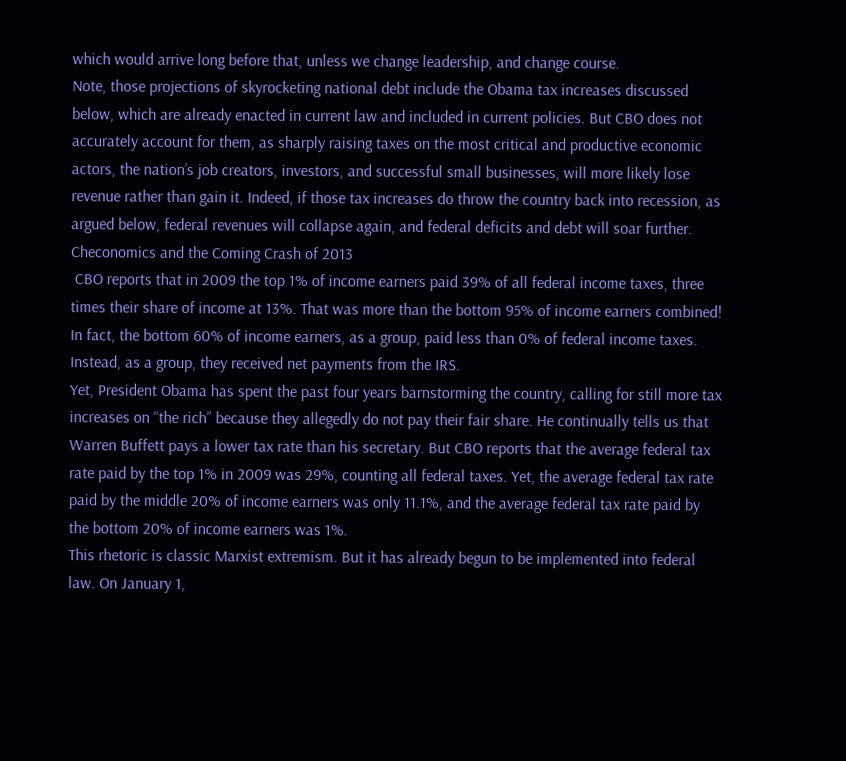which would arrive long before that, unless we change leadership, and change course.
Note, those projections of skyrocketing national debt include the Obama tax increases discussed below, which are already enacted in current law and included in current policies. But CBO does not accurately account for them, as sharply raising taxes on the most critical and productive economic actors, the nation’s job creators, investors, and successful small businesses, will more likely lose revenue rather than gain it. Indeed, if those tax increases do throw the country back into recession, as argued below, federal revenues will collapse again, and federal deficits and debt will soar further.
Checonomics and the Coming Crash of 2013
 CBO reports that in 2009 the top 1% of income earners paid 39% of all federal income taxes, three times their share of income at 13%. That was more than the bottom 95% of income earners combined! In fact, the bottom 60% of income earners, as a group, paid less than 0% of federal income taxes. Instead, as a group, they received net payments from the IRS.
Yet, President Obama has spent the past four years barnstorming the country, calling for still more tax increases on “the rich” because they allegedly do not pay their fair share. He continually tells us that Warren Buffett pays a lower tax rate than his secretary. But CBO reports that the average federal tax rate paid by the top 1% in 2009 was 29%, counting all federal taxes. Yet, the average federal tax rate paid by the middle 20% of income earners was only 11.1%, and the average federal tax rate paid by the bottom 20% of income earners was 1%.
This rhetoric is classic Marxist extremism. But it has already begun to be implemented into federal law. On January 1,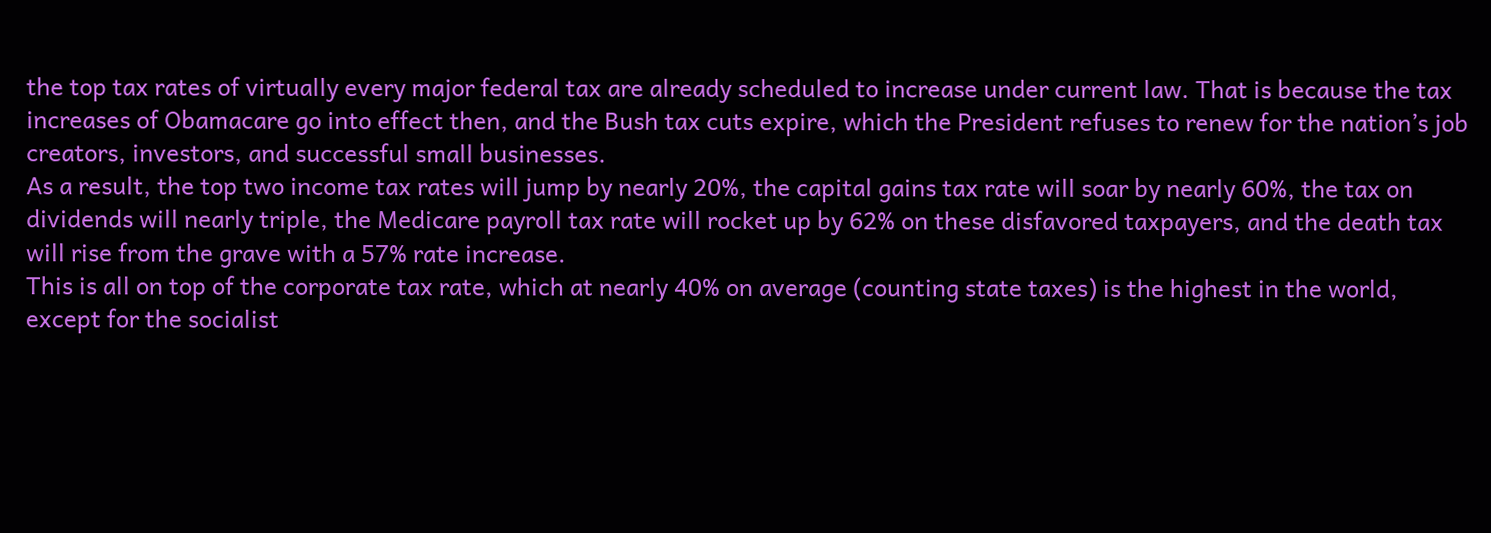the top tax rates of virtually every major federal tax are already scheduled to increase under current law. That is because the tax increases of Obamacare go into effect then, and the Bush tax cuts expire, which the President refuses to renew for the nation’s job creators, investors, and successful small businesses.
As a result, the top two income tax rates will jump by nearly 20%, the capital gains tax rate will soar by nearly 60%, the tax on dividends will nearly triple, the Medicare payroll tax rate will rocket up by 62% on these disfavored taxpayers, and the death tax will rise from the grave with a 57% rate increase.
This is all on top of the corporate tax rate, which at nearly 40% on average (counting state taxes) is the highest in the world, except for the socialist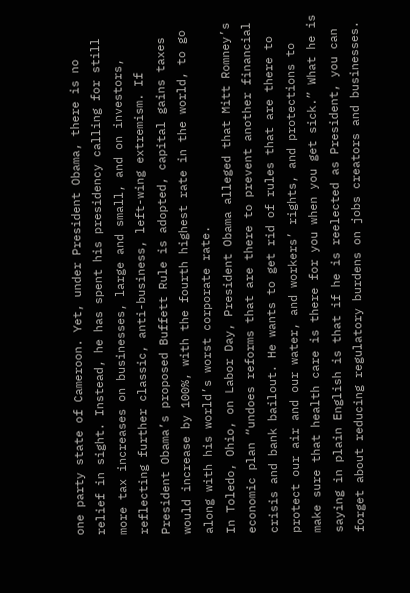one party state of Cameroon. Yet, under President Obama, there is no relief in sight. Instead, he has spent his presidency calling for still more tax increases on businesses, large and small, and on investors, reflecting further classic, anti-business, left-wing extremism. If President Obama’s proposed Buffett Rule is adopted, capital gains taxes would increase by 100%, with the fourth highest rate in the world, to go along with his world’s worst corporate rate.
In Toledo, Ohio, on Labor Day, President Obama alleged that Mitt Romney’s economic plan “undoes reforms that are there to prevent another financial crisis and bank bailout. He wants to get rid of rules that are there to protect our air and our water, and workers’ rights, and protections to make sure that health care is there for you when you get sick.” What he is saying in plain English is that if he is reelected as President, you can forget about reducing regulatory burdens on jobs creators and businesses.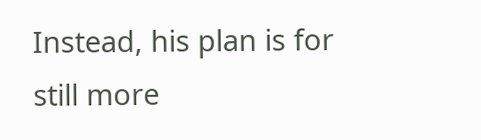Instead, his plan is for still more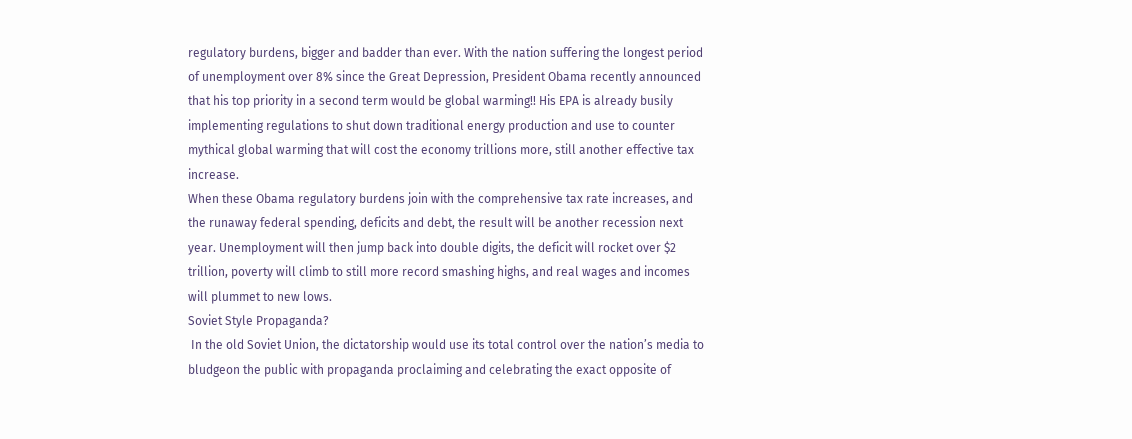regulatory burdens, bigger and badder than ever. With the nation suffering the longest period of unemployment over 8% since the Great Depression, President Obama recently announced that his top priority in a second term would be global warming!! His EPA is already busily implementing regulations to shut down traditional energy production and use to counter mythical global warming that will cost the economy trillions more, still another effective tax increase.
When these Obama regulatory burdens join with the comprehensive tax rate increases, and the runaway federal spending, deficits and debt, the result will be another recession next year. Unemployment will then jump back into double digits, the deficit will rocket over $2 trillion, poverty will climb to still more record smashing highs, and real wages and incomes will plummet to new lows.
Soviet Style Propaganda?
 In the old Soviet Union, the dictatorship would use its total control over the nation’s media to bludgeon the public with propaganda proclaiming and celebrating the exact opposite of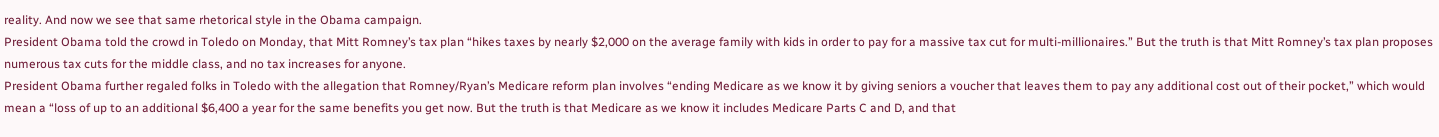reality. And now we see that same rhetorical style in the Obama campaign.
President Obama told the crowd in Toledo on Monday, that Mitt Romney’s tax plan “hikes taxes by nearly $2,000 on the average family with kids in order to pay for a massive tax cut for multi-millionaires.” But the truth is that Mitt Romney’s tax plan proposes numerous tax cuts for the middle class, and no tax increases for anyone.
President Obama further regaled folks in Toledo with the allegation that Romney/Ryan’s Medicare reform plan involves “ending Medicare as we know it by giving seniors a voucher that leaves them to pay any additional cost out of their pocket,” which would mean a “loss of up to an additional $6,400 a year for the same benefits you get now. But the truth is that Medicare as we know it includes Medicare Parts C and D, and that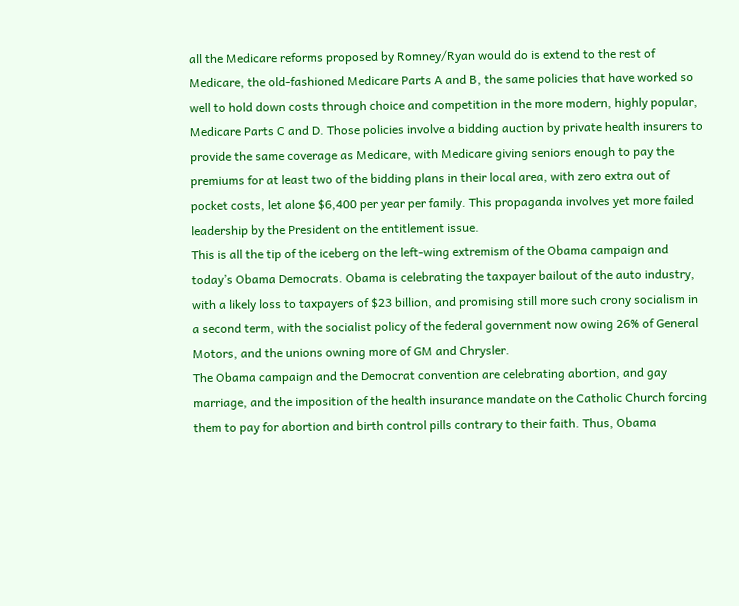all the Medicare reforms proposed by Romney/Ryan would do is extend to the rest of Medicare, the old-fashioned Medicare Parts A and B, the same policies that have worked so well to hold down costs through choice and competition in the more modern, highly popular, Medicare Parts C and D. Those policies involve a bidding auction by private health insurers to provide the same coverage as Medicare, with Medicare giving seniors enough to pay the premiums for at least two of the bidding plans in their local area, with zero extra out of pocket costs, let alone $6,400 per year per family. This propaganda involves yet more failed leadership by the President on the entitlement issue.
This is all the tip of the iceberg on the left-wing extremism of the Obama campaign and today’s Obama Democrats. Obama is celebrating the taxpayer bailout of the auto industry, with a likely loss to taxpayers of $23 billion, and promising still more such crony socialism in a second term, with the socialist policy of the federal government now owing 26% of General Motors, and the unions owning more of GM and Chrysler.
The Obama campaign and the Democrat convention are celebrating abortion, and gay marriage, and the imposition of the health insurance mandate on the Catholic Church forcing them to pay for abortion and birth control pills contrary to their faith. Thus, Obama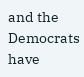and the Democrats have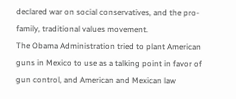declared war on social conservatives, and the pro-family, traditional values movement.
The Obama Administration tried to plant American guns in Mexico to use as a talking point in favor of gun control, and American and Mexican law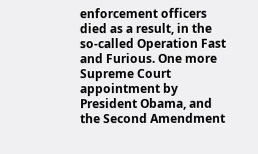enforcement officers died as a result, in the so-called Operation Fast and Furious. One more Supreme Court appointment by President Obama, and the Second Amendment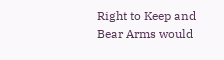Right to Keep and Bear Arms would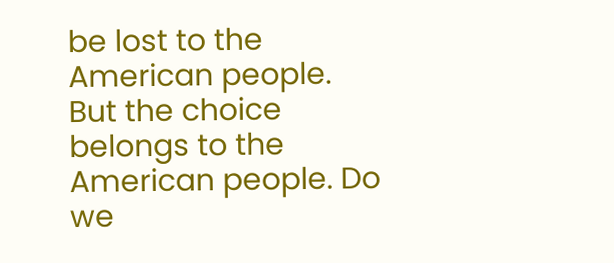be lost to the American people.
But the choice belongs to the American people. Do we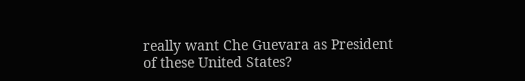really want Che Guevara as President of these United States?